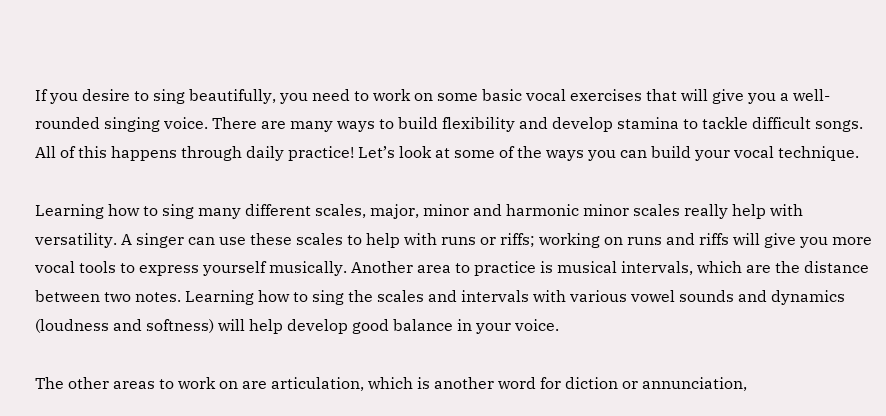If you desire to sing beautifully, you need to work on some basic vocal exercises that will give you a well-rounded singing voice. There are many ways to build flexibility and develop stamina to tackle difficult songs. All of this happens through daily practice! Let’s look at some of the ways you can build your vocal technique.

Learning how to sing many different scales, major, minor and harmonic minor scales really help with versatility. A singer can use these scales to help with runs or riffs; working on runs and riffs will give you more vocal tools to express yourself musically. Another area to practice is musical intervals, which are the distance between two notes. Learning how to sing the scales and intervals with various vowel sounds and dynamics (loudness and softness) will help develop good balance in your voice.

The other areas to work on are articulation, which is another word for diction or annunciation,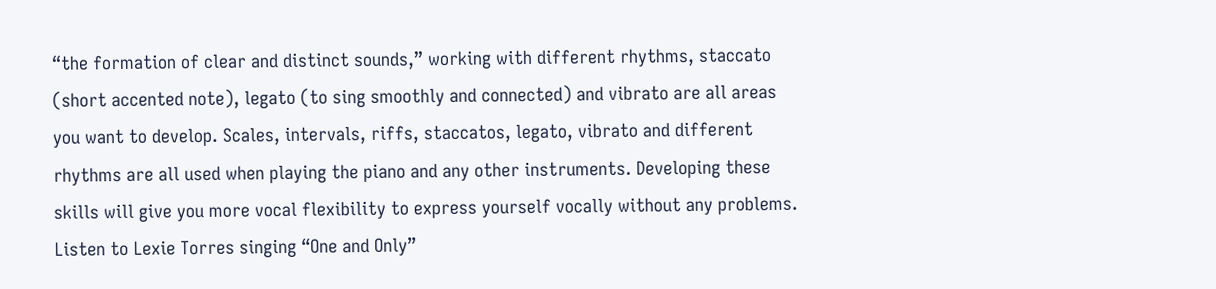“the formation of clear and distinct sounds,” working with different rhythms, staccato (short accented note), legato (to sing smoothly and connected) and vibrato are all areas you want to develop. Scales, intervals, riffs, staccatos, legato, vibrato and different rhythms are all used when playing the piano and any other instruments. Developing these skills will give you more vocal flexibility to express yourself vocally without any problems. Listen to Lexie Torres singing “One and Only”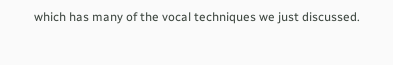which has many of the vocal techniques we just discussed.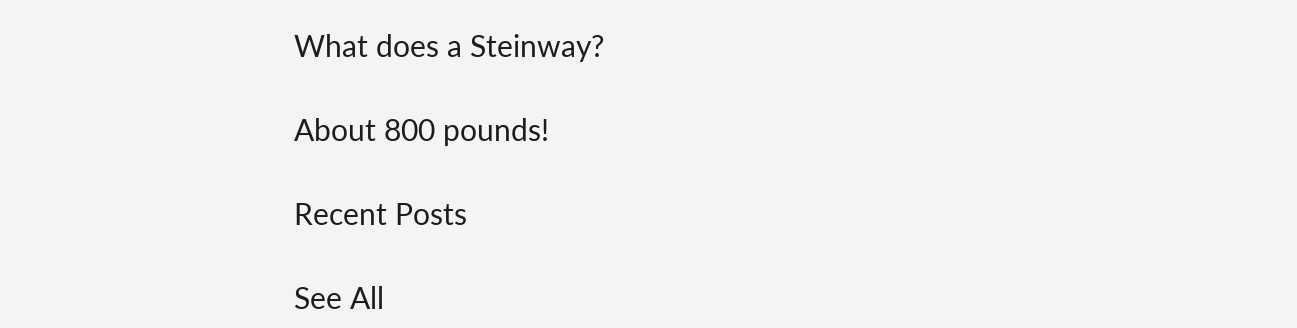What does a Steinway?

About 800 pounds!

Recent Posts

See All